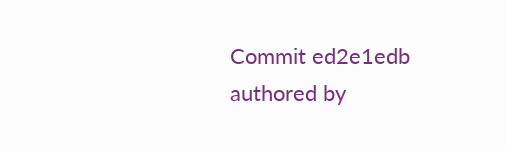Commit ed2e1edb authored by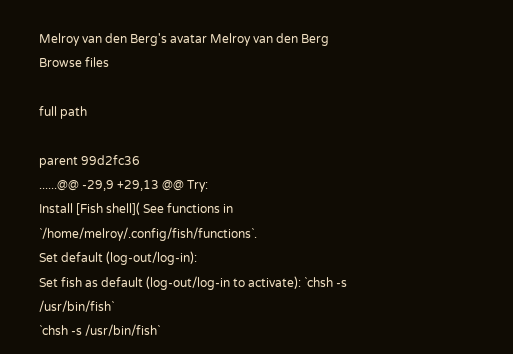Melroy van den Berg's avatar Melroy van den Berg
Browse files

full path

parent 99d2fc36
......@@ -29,9 +29,13 @@ Try:
Install [Fish shell]( See functions in `/home/melroy/.config/fish/functions`.
Set default (log-out/log-in):
Set fish as default (log-out/log-in to activate): `chsh -s /usr/bin/fish`
`chsh -s /usr/bin/fish`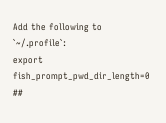Add the following to `~/.profile`:
export fish_prompt_pwd_dir_length=0
##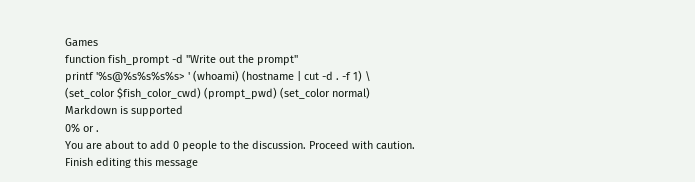Games
function fish_prompt -d "Write out the prompt"
printf '%s@%s%s%s%s> ' (whoami) (hostname | cut -d . -f 1) \
(set_color $fish_color_cwd) (prompt_pwd) (set_color normal)
Markdown is supported
0% or .
You are about to add 0 people to the discussion. Proceed with caution.
Finish editing this message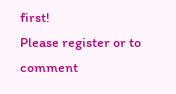first!
Please register or to comment